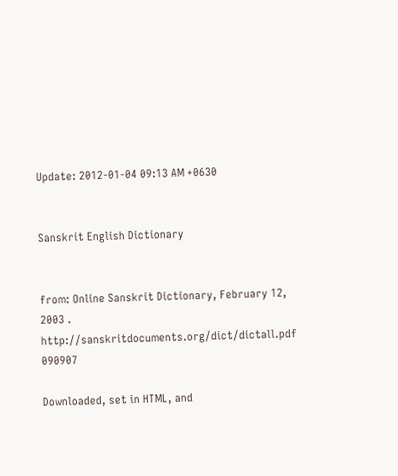Update: 2012-01-04 09:13 AM +0630


Sanskrit English Dictionary


from: Online Sanskrit Dictionary, February 12, 2003 . http://sanskritdocuments.org/dict/dictall.pdf  090907

Downloaded, set in HTML, and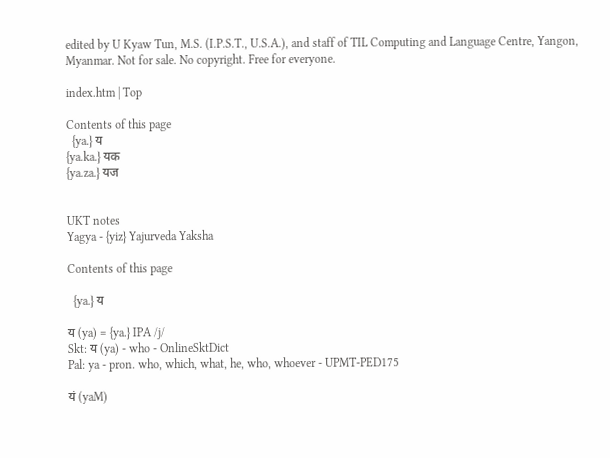edited by U Kyaw Tun, M.S. (I.P.S.T., U.S.A.), and staff of TIL Computing and Language Centre, Yangon, Myanmar. Not for sale. No copyright. Free for everyone.

index.htm | Top

Contents of this page
  {ya.} य
{ya.ka.} यक
{ya.za.} यज


UKT notes
Yagya - {yiz} Yajurveda Yaksha

Contents of this page

  {ya.} य

य (ya) = {ya.} IPA /j/
Skt: य (ya) - who - OnlineSktDict
Pal: ya - pron. who, which, what, he, who, whoever - UPMT-PED175

यं (yaM)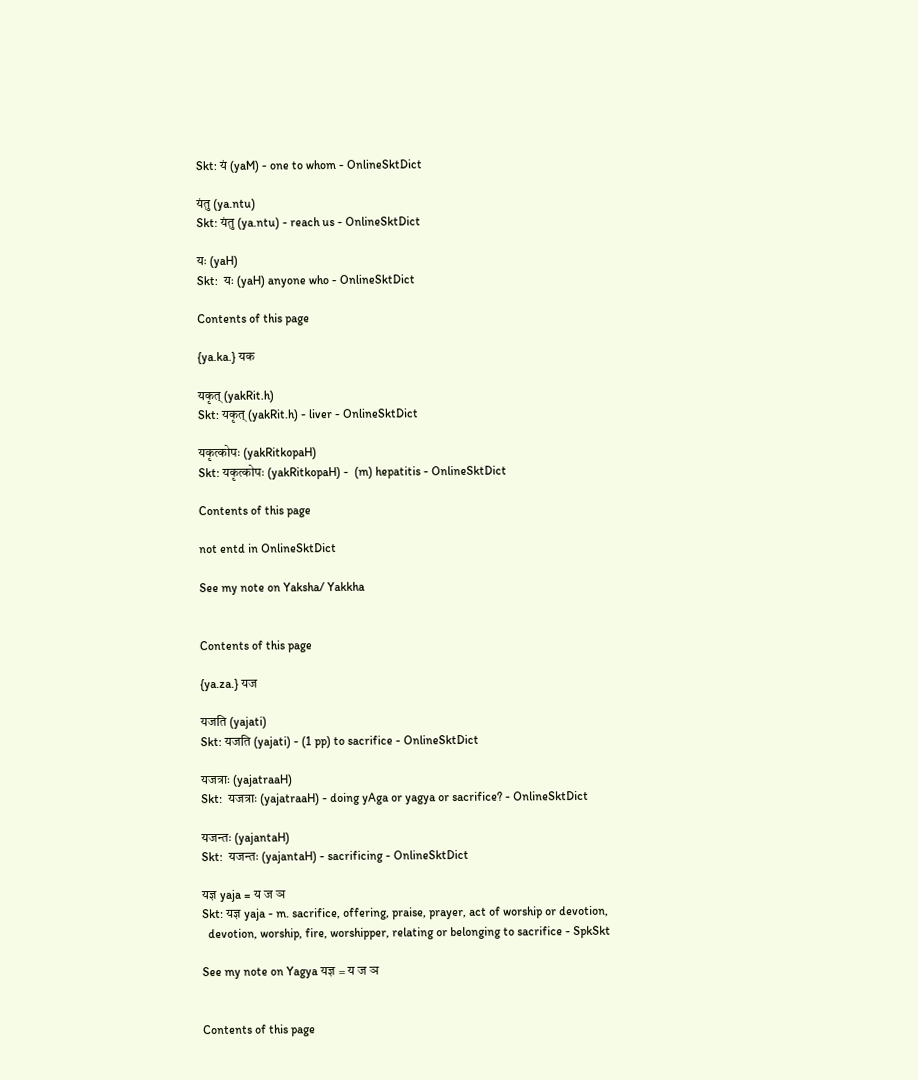Skt: यं (yaM) - one to whom - OnlineSktDict

यंतु (ya.ntu)
Skt: यंतु (ya.ntu) - reach us - OnlineSktDict

यः (yaH)
Skt:  यः (yaH) anyone who - OnlineSktDict

Contents of this page

{ya.ka.} यक

यकृत् (yakRit.h)
Skt: यकृत् (yakRit.h) - liver - OnlineSktDict

यकृत्कोपः (yakRitkopaH)
Skt: यकृत्कोपः (yakRitkopaH) -  (m) hepatitis - OnlineSktDict

Contents of this page

not entd in OnlineSktDict

See my note on Yaksha/ Yakkha


Contents of this page

{ya.za.} यज

यजति (yajati)
Skt: यजति (yajati) - (1 pp) to sacrifice - OnlineSktDict

यजत्राः (yajatraaH)
Skt:  यजत्राः (yajatraaH) - doing yAga or yagya or sacrifice? - OnlineSktDict

यजन्तः (yajantaH)
Skt:  यजन्तः (yajantaH) - sacrificing - OnlineSktDict

यज्ञ yaja = य ज ञ
Skt: यज्ञ yaja - m. sacrifice, offering, praise, prayer, act of worship or devotion,
  devotion, worship, fire, worshipper, relating or belonging to sacrifice - SpkSkt

See my note on Yagya यज्ञ = य ज ञ


Contents of this page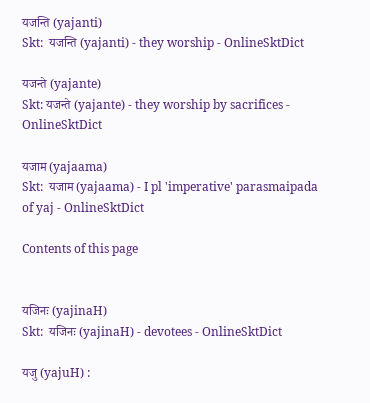यजन्ति (yajanti)
Skt:  यजन्ति (yajanti) - they worship - OnlineSktDict

यजन्ते (yajante)
Skt: यजन्ते (yajante) - they worship by sacrifices - OnlineSktDict

यजाम (yajaama)
Skt:  यजाम (yajaama) - I pl 'imperative' parasmaipada of yaj - OnlineSktDict

Contents of this page


यजिनः (yajinaH)
Skt:  यजिनः (yajinaH) - devotees - OnlineSktDict

यजु (yajuH) :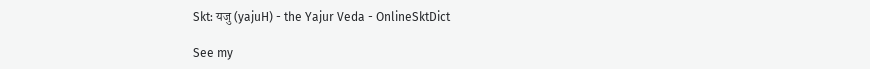Skt: यजु (yajuH) - the Yajur Veda - OnlineSktDict

See my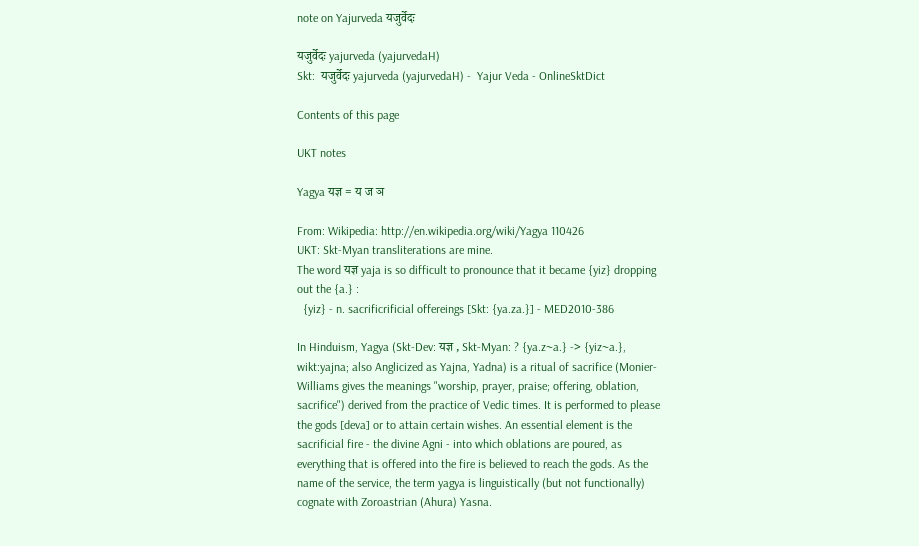note on Yajurveda यजुर्वेदः

यजुर्वेदः yajurveda (yajurvedaH)
Skt:  यजुर्वेदः yajurveda (yajurvedaH) -  Yajur Veda - OnlineSktDict

Contents of this page

UKT notes

Yagya यज्ञ = य ज ञ

From: Wikipedia: http://en.wikipedia.org/wiki/Yagya 110426
UKT: Skt-Myan transliterations are mine.
The word यज्ञ yaja is so difficult to pronounce that it became {yiz} dropping out the {a.} :
  {yiz} - n. sacrificrificial offereings [Skt: {ya.za.}] - MED2010-386

In Hinduism, Yagya (Skt-Dev: यज्ञ , Skt-Myan: ? {ya.z~a.} -> {yiz~a.}, wikt:yajna; also Anglicized as Yajna, Yadna) is a ritual of sacrifice (Monier-Williams gives the meanings "worship, prayer, praise; offering, oblation, sacrifice") derived from the practice of Vedic times. It is performed to please the gods [deva] or to attain certain wishes. An essential element is the sacrificial fire - the divine Agni - into which oblations are poured, as everything that is offered into the fire is believed to reach the gods. As the name of the service, the term yagya is linguistically (but not functionally) cognate with Zoroastrian (Ahura) Yasna.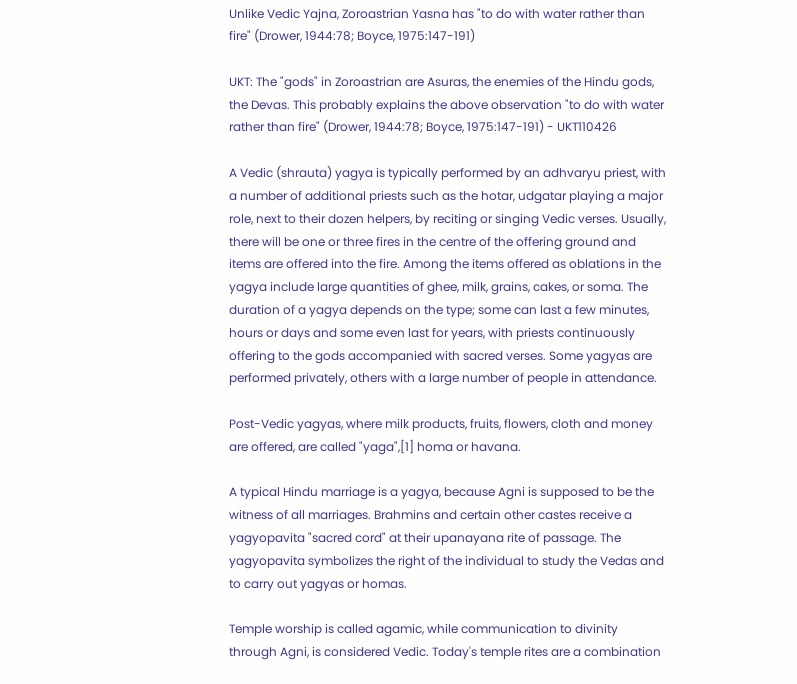Unlike Vedic Yajna, Zoroastrian Yasna has "to do with water rather than fire" (Drower, 1944:78; Boyce, 1975:147-191)

UKT: The "gods" in Zoroastrian are Asuras, the enemies of the Hindu gods, the Devas. This probably explains the above observation "to do with water rather than fire" (Drower, 1944:78; Boyce, 1975:147-191) - UKT110426

A Vedic (shrauta) yagya is typically performed by an adhvaryu priest, with a number of additional priests such as the hotar, udgatar playing a major role, next to their dozen helpers, by reciting or singing Vedic verses. Usually, there will be one or three fires in the centre of the offering ground and items are offered into the fire. Among the items offered as oblations in the yagya include large quantities of ghee, milk, grains, cakes, or soma. The duration of a yagya depends on the type; some can last a few minutes, hours or days and some even last for years, with priests continuously offering to the gods accompanied with sacred verses. Some yagyas are performed privately, others with a large number of people in attendance.

Post-Vedic yagyas, where milk products, fruits, flowers, cloth and money are offered, are called "yaga",[1] homa or havana.

A typical Hindu marriage is a yagya, because Agni is supposed to be the witness of all marriages. Brahmins and certain other castes receive a yagyopavita "sacred cord" at their upanayana rite of passage. The yagyopavita symbolizes the right of the individual to study the Vedas and to carry out yagyas or homas.

Temple worship is called agamic, while communication to divinity through Agni, is considered Vedic. Today's temple rites are a combination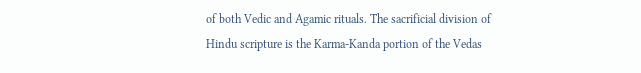of both Vedic and Agamic rituals. The sacrificial division of Hindu scripture is the Karma-Kanda portion of the Vedas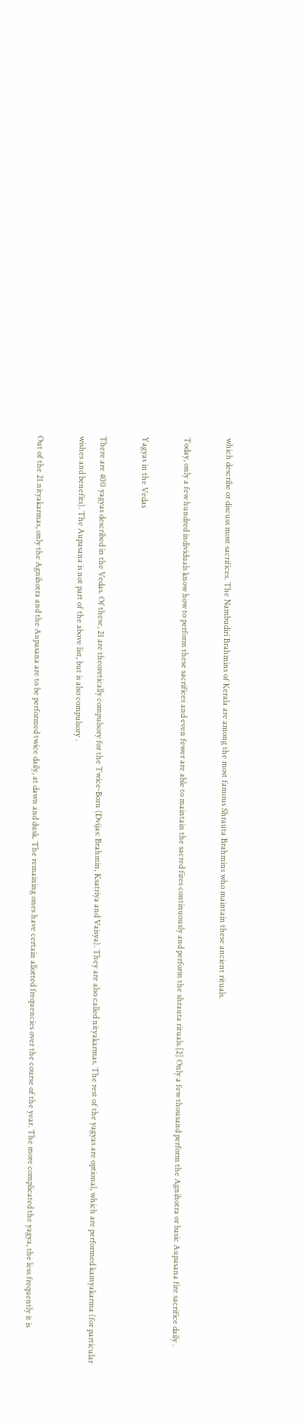which describe or discuss most sacrifices. The Nambudiri Brahmins of Kerala are among the most famous Shrauta Brahmins who maintain these ancient rituals.

Today, only a few hundred individuals know how to perform these sacrifices and even fewer are able to maintain the sacred fires continuously and perform the shrauta rituals.[2] Only a few thousand perform the Agnihotra or basic Aupasana fire sacrifice daily .

Yagyas in the Vedas

There are 400 yagyas described in the Vedas. Of these, 21 are theoretically compulsory for the Twice-Born (Dvijas: Brahmin, Ksatriya and Vaisya). They are also called nityakarmas. The rest of the yagyas are optional, which are performed kamyakarma (for particular wishes and benefits). The Aupasana is not part of the above list, but is also compulsory .

Out of the 21 nityakarmas, only the Agnihotra and the Aupasana are to be performed twice daily, at dawn and dusk. The remaining ones have certain allotted frequencies over the course of the year. The more complicated the yagya, the less frequently it is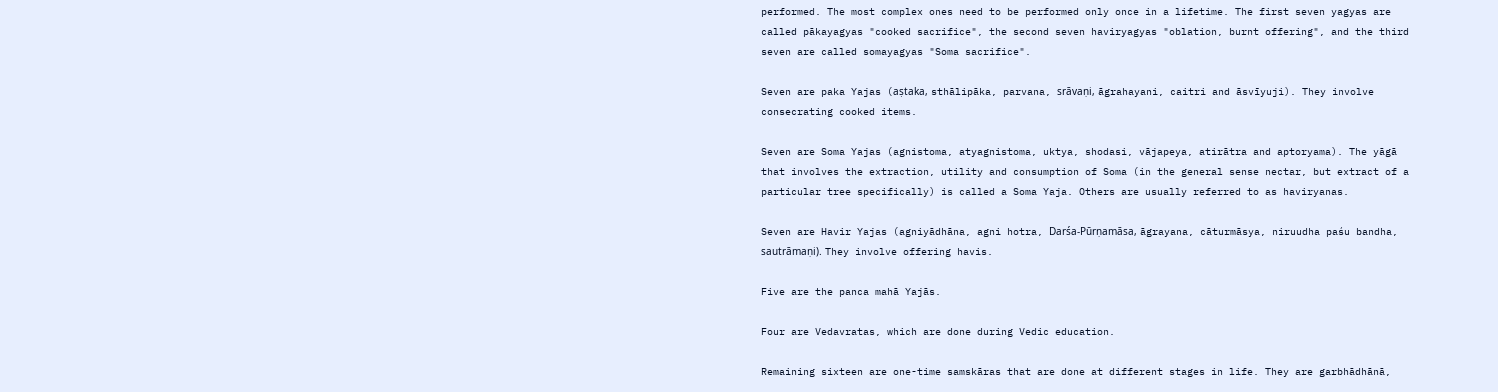performed. The most complex ones need to be performed only once in a lifetime. The first seven yagyas are called pākayagyas "cooked sacrifice", the second seven haviryagyas "oblation, burnt offering", and the third seven are called somayagyas "Soma sacrifice".

Seven are paka Yajas (aṣtaka, sthālipāka, parvana, srāvaṇi, āgrahayani, caitri and āsvīyuji). They involve consecrating cooked items.

Seven are Soma Yajas (agnistoma, atyagnistoma, uktya, shodasi, vājapeya, atirātra and aptoryama). The yāgā that involves the extraction, utility and consumption of Soma (in the general sense nectar, but extract of a particular tree specifically) is called a Soma Yaja. Others are usually referred to as haviryanas.

Seven are Havir Yajas (agniyādhāna, agni hotra, Darśa-Pūrṇamāsa, āgrayana, cāturmāsya, niruudha paśu bandha, sautrāmaṇi). They involve offering havis.

Five are the panca mahā Yajās.

Four are Vedavratas, which are done during Vedic education.

Remaining sixteen are one-time samskāras that are done at different stages in life. They are garbhādhānā,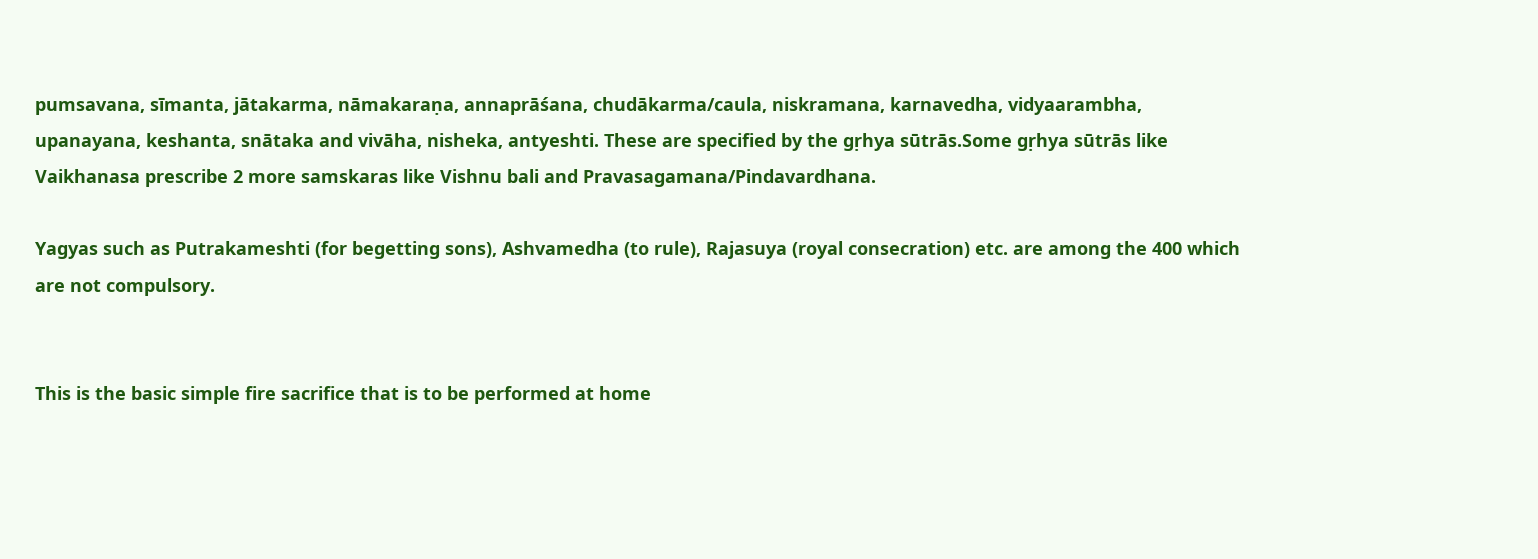pumsavana, sīmanta, jātakarma, nāmakaraṇa, annaprāśana, chudākarma/caula, niskramana, karnavedha, vidyaarambha, upanayana, keshanta, snātaka and vivāha, nisheka, antyeshti. These are specified by the gṛhya sūtrās.Some gṛhya sūtrās like Vaikhanasa prescribe 2 more samskaras like Vishnu bali and Pravasagamana/Pindavardhana.

Yagyas such as Putrakameshti (for begetting sons), Ashvamedha (to rule), Rajasuya (royal consecration) etc. are among the 400 which are not compulsory.


This is the basic simple fire sacrifice that is to be performed at home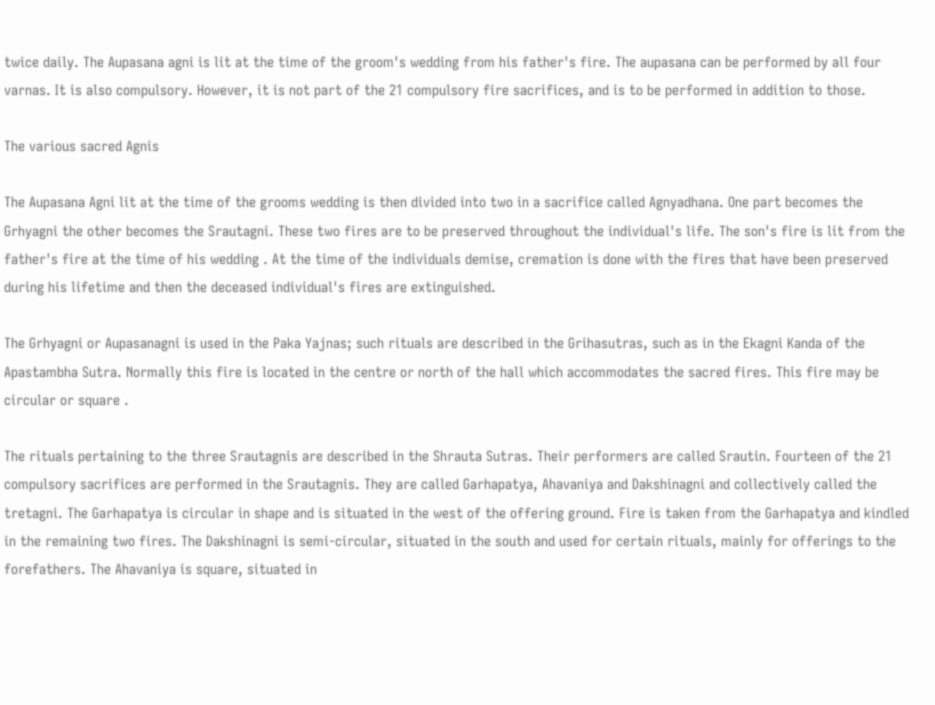twice daily. The Aupasana agni is lit at the time of the groom's wedding from his father's fire. The aupasana can be performed by all four varnas. It is also compulsory. However, it is not part of the 21 compulsory fire sacrifices, and is to be performed in addition to those.

The various sacred Agnis

The Aupasana Agni lit at the time of the grooms wedding is then divided into two in a sacrifice called Agnyadhana. One part becomes the Grhyagni the other becomes the Srautagni. These two fires are to be preserved throughout the individual's life. The son's fire is lit from the father's fire at the time of his wedding . At the time of the individuals demise, cremation is done with the fires that have been preserved during his lifetime and then the deceased individual's fires are extinguished.

The Grhyagni or Aupasanagni is used in the Paka Yajnas; such rituals are described in the Grihasutras, such as in the Ekagni Kanda of the Apastambha Sutra. Normally this fire is located in the centre or north of the hall which accommodates the sacred fires. This fire may be circular or square .

The rituals pertaining to the three Srautagnis are described in the Shrauta Sutras. Their performers are called Srautin. Fourteen of the 21 compulsory sacrifices are performed in the Srautagnis. They are called Garhapatya, Ahavaniya and Dakshinagni and collectively called the tretagni. The Garhapatya is circular in shape and is situated in the west of the offering ground. Fire is taken from the Garhapatya and kindled in the remaining two fires. The Dakshinagni is semi-circular, situated in the south and used for certain rituals, mainly for offerings to the forefathers. The Ahavaniya is square, situated in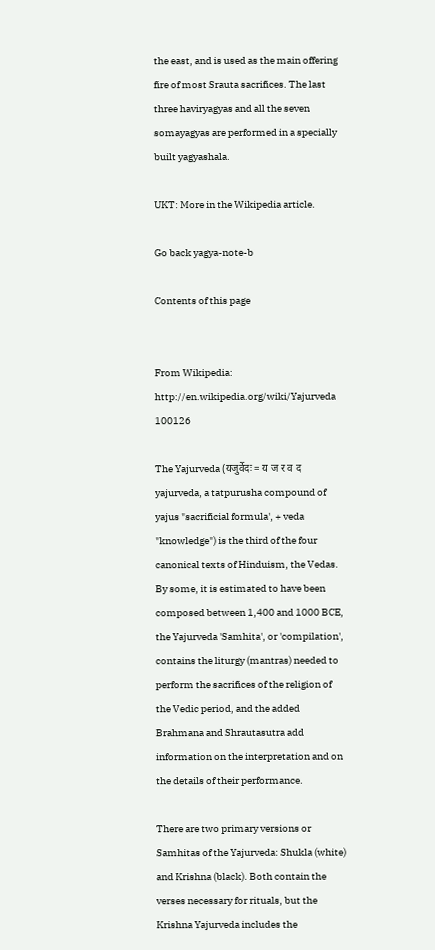the east, and is used as the main offering fire of most Srauta sacrifices. The last three haviryagyas and all the seven somayagyas are performed in a specially built yagyashala.

UKT: More in the Wikipedia article.

Go back yagya-note-b

Contents of this page


From Wikipedia: http://en.wikipedia.org/wiki/Yajurveda 100126

The Yajurveda (यजुर्वेदः = य ज र व द  yajurveda, a tatpurusha compound of yajus "sacrificial formula', + veda "knowledge") is the third of the four canonical texts of Hinduism, the Vedas. By some, it is estimated to have been composed between 1,400 and 1000 BCE, the Yajurveda 'Samhita', or 'compilation', contains the liturgy (mantras) needed to perform the sacrifices of the religion of the Vedic period, and the added Brahmana and Shrautasutra add information on the interpretation and on the details of their performance.

There are two primary versions or Samhitas of the Yajurveda: Shukla (white) and Krishna (black). Both contain the verses necessary for rituals, but the Krishna Yajurveda includes the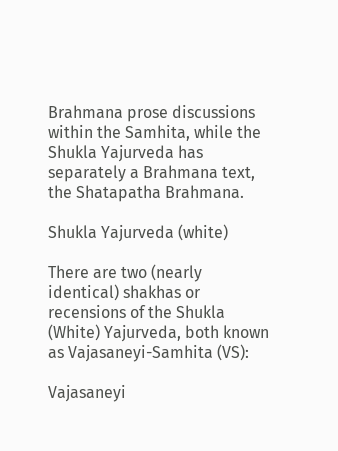Brahmana prose discussions within the Samhita, while the Shukla Yajurveda has separately a Brahmana text, the Shatapatha Brahmana.

Shukla Yajurveda (white)

There are two (nearly identical) shakhas or recensions of the Shukla (White) Yajurveda, both known as Vajasaneyi-Samhita (VS):

Vajasaneyi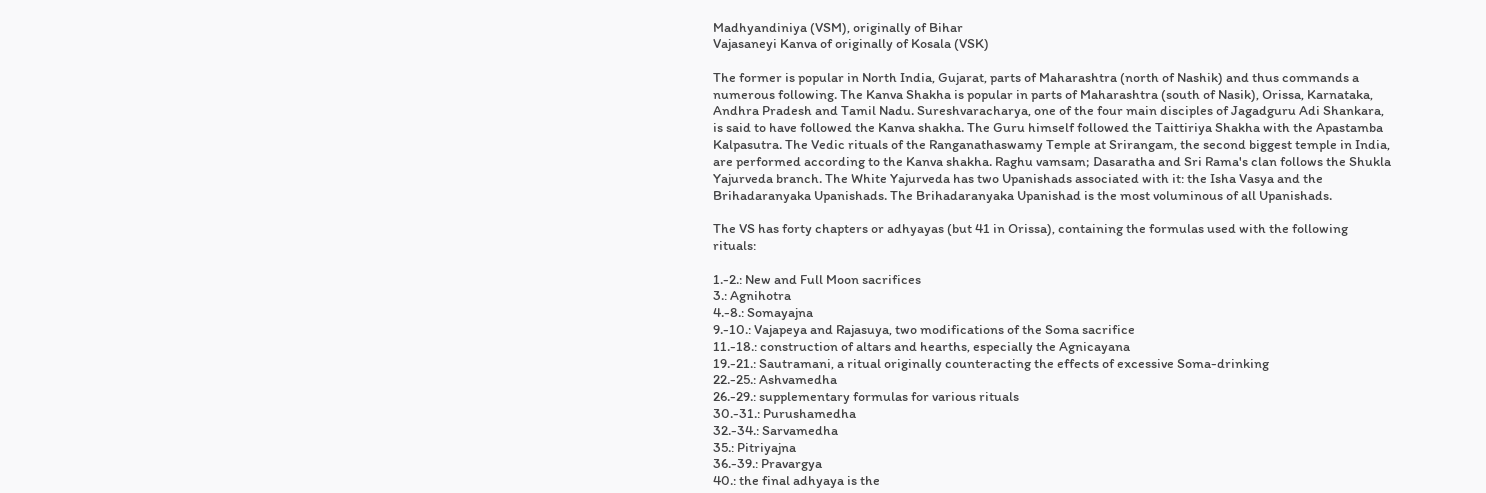Madhyandiniya (VSM), originally of Bihar
Vajasaneyi Kanva of originally of Kosala (VSK)

The former is popular in North India, Gujarat, parts of Maharashtra (north of Nashik) and thus commands a numerous following. The Kanva Shakha is popular in parts of Maharashtra (south of Nasik), Orissa, Karnataka, Andhra Pradesh and Tamil Nadu. Sureshvaracharya, one of the four main disciples of Jagadguru Adi Shankara, is said to have followed the Kanva shakha. The Guru himself followed the Taittiriya Shakha with the Apastamba Kalpasutra. The Vedic rituals of the Ranganathaswamy Temple at Srirangam, the second biggest temple in India, are performed according to the Kanva shakha. Raghu vamsam; Dasaratha and Sri Rama's clan follows the Shukla Yajurveda branch. The White Yajurveda has two Upanishads associated with it: the Isha Vasya and the Brihadaranyaka Upanishads. The Brihadaranyaka Upanishad is the most voluminous of all Upanishads.

The VS has forty chapters or adhyayas (but 41 in Orissa), containing the formulas used with the following rituals:

1.-2.: New and Full Moon sacrifices
3.: Agnihotra
4.-8.: Somayajna
9.-10.: Vajapeya and Rajasuya, two modifications of the Soma sacrifice
11.-18.: construction of altars and hearths, especially the Agnicayana
19.-21.: Sautramani, a ritual originally counteracting the effects of excessive Soma-drinking
22.-25.: Ashvamedha
26.-29.: supplementary formulas for various rituals
30.-31.: Purushamedha
32.-34.: Sarvamedha
35.: Pitriyajna
36.-39.: Pravargya
40.: the final adhyaya is the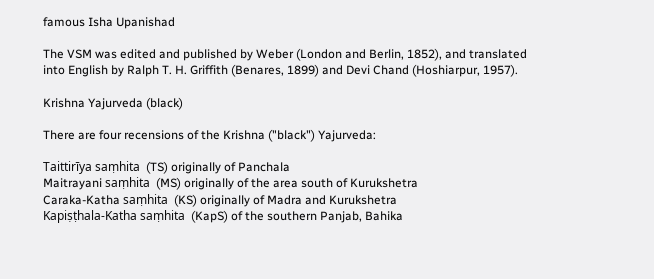famous Isha Upanishad

The VSM was edited and published by Weber (London and Berlin, 1852), and translated into English by Ralph T. H. Griffith (Benares, 1899) and Devi Chand (Hoshiarpur, 1957).

Krishna Yajurveda (black)

There are four recensions of the Krishna ("black") Yajurveda:

Taittirīya saṃhita  (TS) originally of Panchala
Maitrayani saṃhita  (MS) originally of the area south of Kurukshetra
Caraka-Katha saṃhita  (KS) originally of Madra and Kurukshetra
Kapiṣṭhala-Katha saṃhita  (KapS) of the southern Panjab, Bahika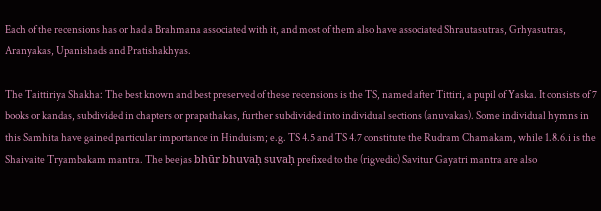Each of the recensions has or had a Brahmana associated with it, and most of them also have associated Shrautasutras, Grhyasutras, Aranyakas, Upanishads and Pratishakhyas.

The Taittiriya Shakha: The best known and best preserved of these recensions is the TS, named after Tittiri, a pupil of Yaska. It consists of 7 books or kandas, subdivided in chapters or prapathakas, further subdivided into individual sections (anuvakas). Some individual hymns in this Samhita have gained particular importance in Hinduism; e.g. TS 4.5 and TS 4.7 constitute the Rudram Chamakam, while 1.8.6.i is the Shaivaite Tryambakam mantra. The beejas bhūr bhuvaḥ suvaḥ prefixed to the (rigvedic) Savitur Gayatri mantra are also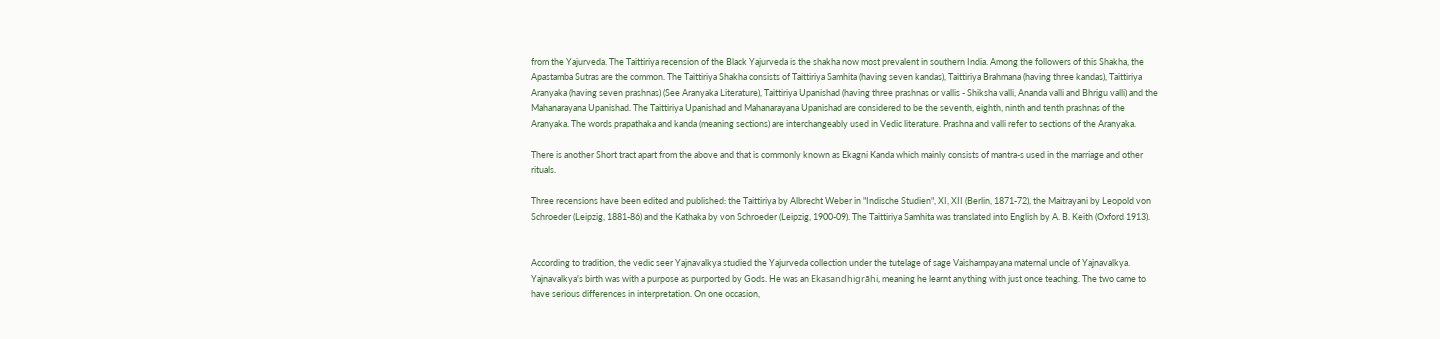from the Yajurveda. The Taittiriya recension of the Black Yajurveda is the shakha now most prevalent in southern India. Among the followers of this Shakha, the Apastamba Sutras are the common. The Taittiriya Shakha consists of Taittiriya Samhita (having seven kandas), Taittiriya Brahmana (having three kandas), Taittiriya Aranyaka (having seven prashnas) (See Aranyaka Literature), Taittiriya Upanishad (having three prashnas or vallis - Shiksha valli, Ananda valli and Bhrigu valli) and the Mahanarayana Upanishad. The Taittiriya Upanishad and Mahanarayana Upanishad are considered to be the seventh, eighth, ninth and tenth prashnas of the Aranyaka. The words prapathaka and kanda (meaning sections) are interchangeably used in Vedic literature. Prashna and valli refer to sections of the Aranyaka.

There is another Short tract apart from the above and that is commonly known as Ekagni Kanda which mainly consists of mantra-s used in the marriage and other rituals.

Three recensions have been edited and published: the Taittiriya by Albrecht Weber in "Indische Studien", XI, XII (Berlin, 1871-72), the Maitrayani by Leopold von Schroeder (Leipzig, 1881-86) and the Kathaka by von Schroeder (Leipzig, 1900-09). The Taittiriya Samhita was translated into English by A. B. Keith (Oxford 1913).


According to tradition, the vedic seer Yajnavalkya studied the Yajurveda collection under the tutelage of sage Vaishampayana maternal uncle of Yajnavalkya. Yajnavalkya's birth was with a purpose as purported by Gods. He was an Ekasandhigrāhi, meaning he learnt anything with just once teaching. The two came to have serious differences in interpretation. On one occasion,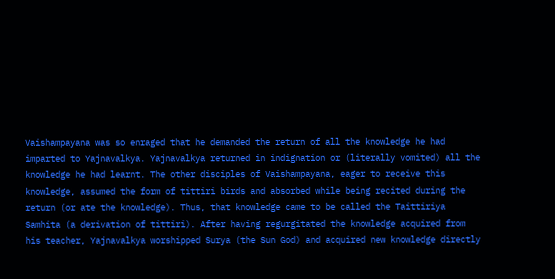Vaishampayana was so enraged that he demanded the return of all the knowledge he had imparted to Yajnavalkya. Yajnavalkya returned in indignation or (literally vomited) all the knowledge he had learnt. The other disciples of Vaishampayana, eager to receive this knowledge, assumed the form of tittiri birds and absorbed while being recited during the return (or ate the knowledge). Thus, that knowledge came to be called the Taittiriya Samhita (a derivation of tittiri). After having regurgitated the knowledge acquired from his teacher, Yajnavalkya worshipped Surya (the Sun God) and acquired new knowledge directly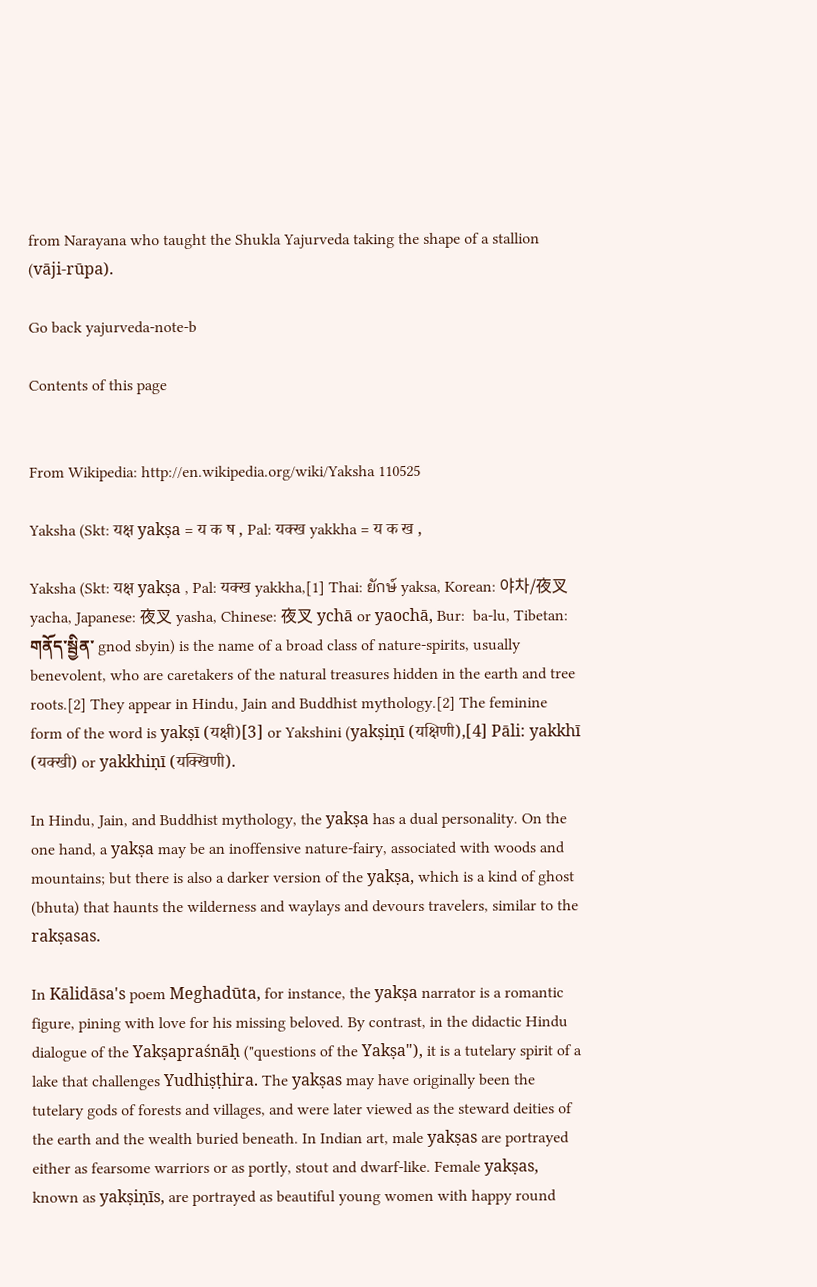from Narayana who taught the Shukla Yajurveda taking the shape of a stallion (vāji-rūpa).

Go back yajurveda-note-b

Contents of this page


From Wikipedia: http://en.wikipedia.org/wiki/Yaksha 110525

Yaksha (Skt: यक्ष yakṣa = य क ष , Pal: यक्ख yakkha = य क ख ,

Yaksha (Skt: यक्ष yakṣa , Pal: यक्ख yakkha,[1] Thai: ยักษ์ yaksa, Korean: 야차/夜叉 yacha, Japanese: 夜叉 yasha, Chinese: 夜叉 ychā or yaochā, Bur:  ba-lu, Tibetan: གནོད་སྦྱིན་ gnod sbyin) is the name of a broad class of nature-spirits, usually benevolent, who are caretakers of the natural treasures hidden in the earth and tree roots.[2] They appear in Hindu, Jain and Buddhist mythology.[2] The feminine form of the word is yakṣī (यक्षी)[3] or Yakshini (yakṣiṇī (यक्षिणी),[4] Pāli: yakkhī (यक्खी) or yakkhiṇī (यक्खिणी).

In Hindu, Jain, and Buddhist mythology, the yakṣa has a dual personality. On the one hand, a yakṣa may be an inoffensive nature-fairy, associated with woods and mountains; but there is also a darker version of the yakṣa, which is a kind of ghost (bhuta) that haunts the wilderness and waylays and devours travelers, similar to the rakṣasas.

In Kālidāsa's poem Meghadūta, for instance, the yakṣa narrator is a romantic figure, pining with love for his missing beloved. By contrast, in the didactic Hindu dialogue of the Yakṣapraśnāḥ ("questions of the Yakṣa"), it is a tutelary spirit of a lake that challenges Yudhiṣṭhira. The yakṣas may have originally been the tutelary gods of forests and villages, and were later viewed as the steward deities of the earth and the wealth buried beneath. In Indian art, male yakṣas are portrayed either as fearsome warriors or as portly, stout and dwarf-like. Female yakṣas, known as yakṣiṇīs, are portrayed as beautiful young women with happy round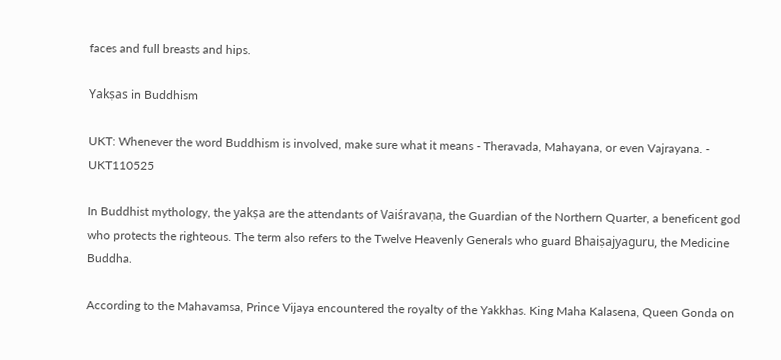faces and full breasts and hips.

Yakṣas in Buddhism

UKT: Whenever the word Buddhism is involved, make sure what it means - Theravada, Mahayana, or even Vajrayana. - UKT110525

In Buddhist mythology, the yakṣa are the attendants of Vaiśravaṇa, the Guardian of the Northern Quarter, a beneficent god who protects the righteous. The term also refers to the Twelve Heavenly Generals who guard Bhaiṣajyaguru, the Medicine Buddha.

According to the Mahavamsa, Prince Vijaya encountered the royalty of the Yakkhas. King Maha Kalasena, Queen Gonda on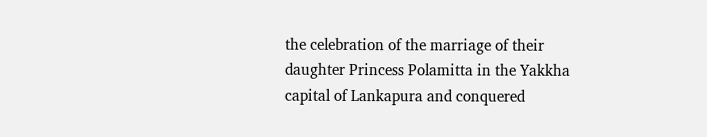the celebration of the marriage of their daughter Princess Polamitta in the Yakkha capital of Lankapura and conquered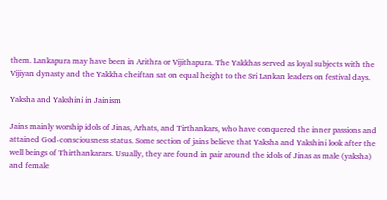them. Lankapura may have been in Arithra or Vijithapura. The Yakkhas served as loyal subjects with the Vijiyan dynasty and the Yakkha cheiftan sat on equal height to the Sri Lankan leaders on festival days.

Yaksha and Yakshini in Jainism

Jains mainly worship idols of Jinas, Arhats, and Tirthankars, who have conquered the inner passions and attained God-consciousness status. Some section of jains believe that Yaksha and Yakshini look after the well beings of Thirthankarars. Usually, they are found in pair around the idols of Jinas as male (yaksha) and female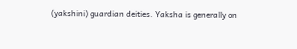(yakshini) guardian deities. Yaksha is generally on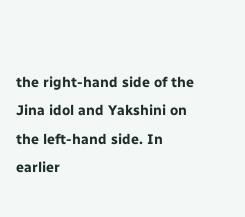the right-hand side of the Jina idol and Yakshini on the left-hand side. In earlier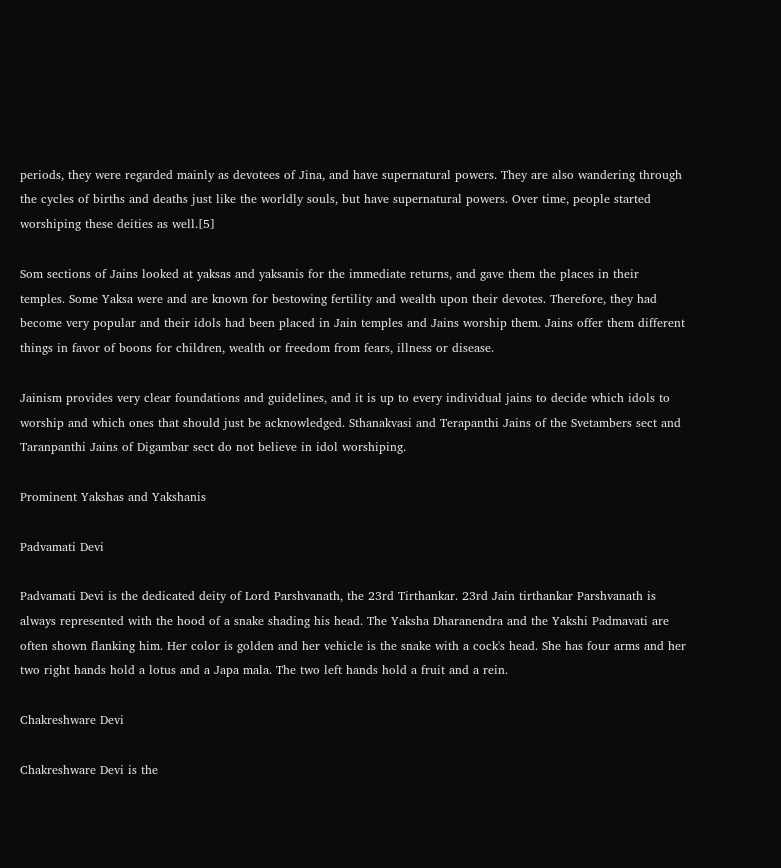periods, they were regarded mainly as devotees of Jina, and have supernatural powers. They are also wandering through the cycles of births and deaths just like the worldly souls, but have supernatural powers. Over time, people started worshiping these deities as well.[5]

Som sections of Jains looked at yaksas and yaksanis for the immediate returns, and gave them the places in their temples. Some Yaksa were and are known for bestowing fertility and wealth upon their devotes. Therefore, they had become very popular and their idols had been placed in Jain temples and Jains worship them. Jains offer them different things in favor of boons for children, wealth or freedom from fears, illness or disease.

Jainism provides very clear foundations and guidelines, and it is up to every individual jains to decide which idols to worship and which ones that should just be acknowledged. Sthanakvasi and Terapanthi Jains of the Svetambers sect and Taranpanthi Jains of Digambar sect do not believe in idol worshiping.

Prominent Yakshas and Yakshanis

Padvamati Devi

Padvamati Devi is the dedicated deity of Lord Parshvanath, the 23rd Tirthankar. 23rd Jain tirthankar Parshvanath is always represented with the hood of a snake shading his head. The Yaksha Dharanendra and the Yakshi Padmavati are often shown flanking him. Her color is golden and her vehicle is the snake with a cock's head. She has four arms and her two right hands hold a lotus and a Japa mala. The two left hands hold a fruit and a rein.

Chakreshware Devi

Chakreshware Devi is the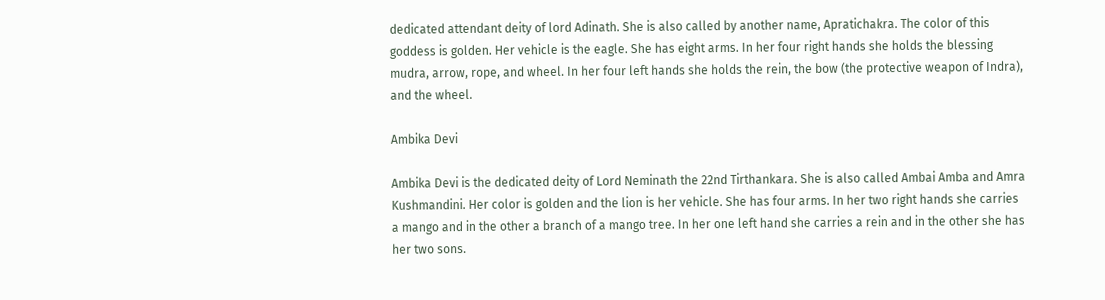dedicated attendant deity of lord Adinath. She is also called by another name, Apratichakra. The color of this goddess is golden. Her vehicle is the eagle. She has eight arms. In her four right hands she holds the blessing mudra, arrow, rope, and wheel. In her four left hands she holds the rein, the bow (the protective weapon of Indra), and the wheel.

Ambika Devi

Ambika Devi is the dedicated deity of Lord Neminath the 22nd Tirthankara. She is also called Ambai Amba and Amra Kushmandini. Her color is golden and the lion is her vehicle. She has four arms. In her two right hands she carries a mango and in the other a branch of a mango tree. In her one left hand she carries a rein and in the other she has her two sons.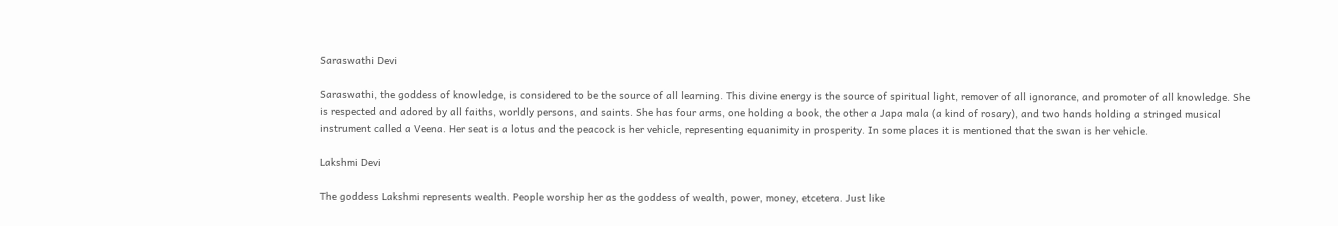Saraswathi Devi

Saraswathi, the goddess of knowledge, is considered to be the source of all learning. This divine energy is the source of spiritual light, remover of all ignorance, and promoter of all knowledge. She is respected and adored by all faiths, worldly persons, and saints. She has four arms, one holding a book, the other a Japa mala (a kind of rosary), and two hands holding a stringed musical instrument called a Veena. Her seat is a lotus and the peacock is her vehicle, representing equanimity in prosperity. In some places it is mentioned that the swan is her vehicle.

Lakshmi Devi

The goddess Lakshmi represents wealth. People worship her as the goddess of wealth, power, money, etcetera. Just like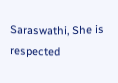Saraswathi, She is respected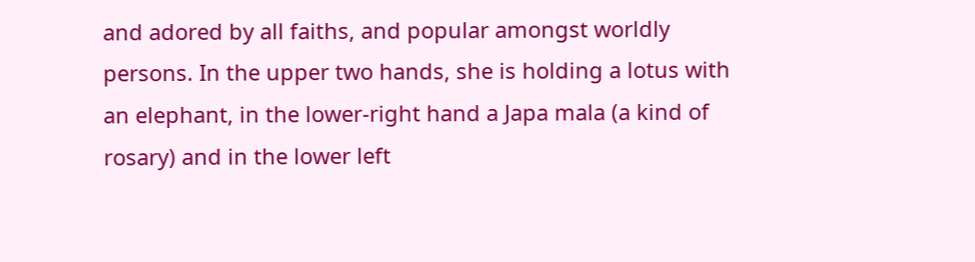and adored by all faiths, and popular amongst worldly persons. In the upper two hands, she is holding a lotus with an elephant, in the lower-right hand a Japa mala (a kind of rosary) and in the lower left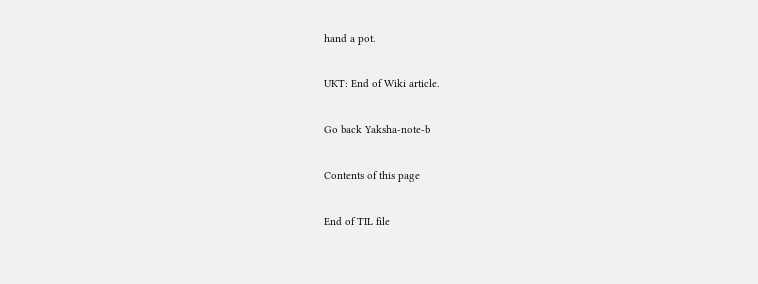hand a pot.

UKT: End of Wiki article.

Go back Yaksha-note-b

Contents of this page

End of TIL file